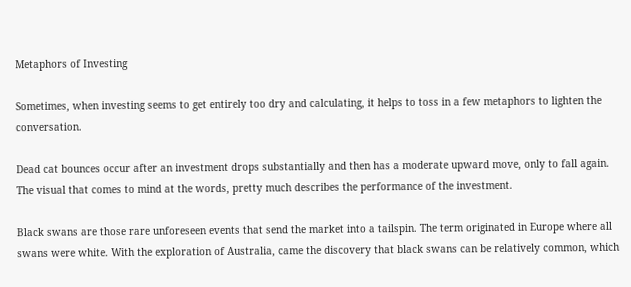Metaphors of Investing

Sometimes, when investing seems to get entirely too dry and calculating, it helps to toss in a few metaphors to lighten the conversation.

Dead cat bounces occur after an investment drops substantially and then has a moderate upward move, only to fall again. The visual that comes to mind at the words, pretty much describes the performance of the investment.

Black swans are those rare unforeseen events that send the market into a tailspin. The term originated in Europe where all swans were white. With the exploration of Australia, came the discovery that black swans can be relatively common, which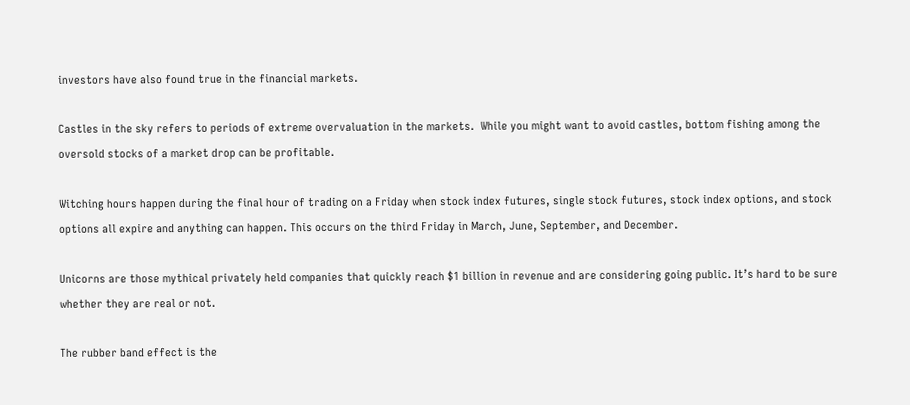investors have also found true in the financial markets.

Castles in the sky refers to periods of extreme overvaluation in the markets.  While you might want to avoid castles, bottom fishing among the oversold stocks of a market drop can be profitable.

Witching hours happen during the final hour of trading on a Friday when stock index futures, single stock futures, stock index options, and stock options all expire and anything can happen. This occurs on the third Friday in March, June, September, and December.

Unicorns are those mythical privately held companies that quickly reach $1 billion in revenue and are considering going public. It’s hard to be sure whether they are real or not.

The rubber band effect is the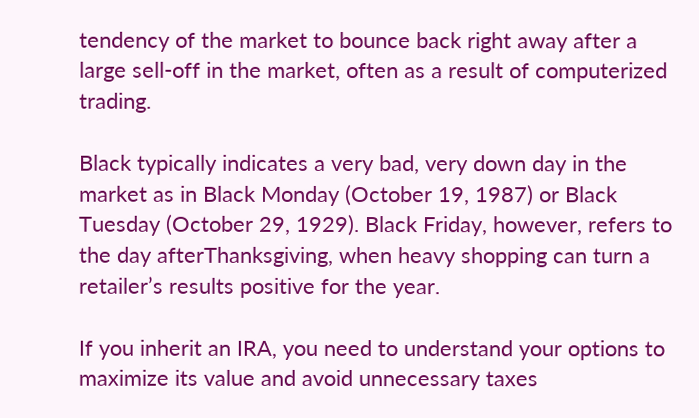tendency of the market to bounce back right away after a large sell-off in the market, often as a result of computerized trading.

Black typically indicates a very bad, very down day in the market as in Black Monday (October 19, 1987) or Black Tuesday (October 29, 1929). Black Friday, however, refers to the day afterThanksgiving, when heavy shopping can turn a retailer’s results positive for the year.

If you inherit an IRA, you need to understand your options to maximize its value and avoid unnecessary taxes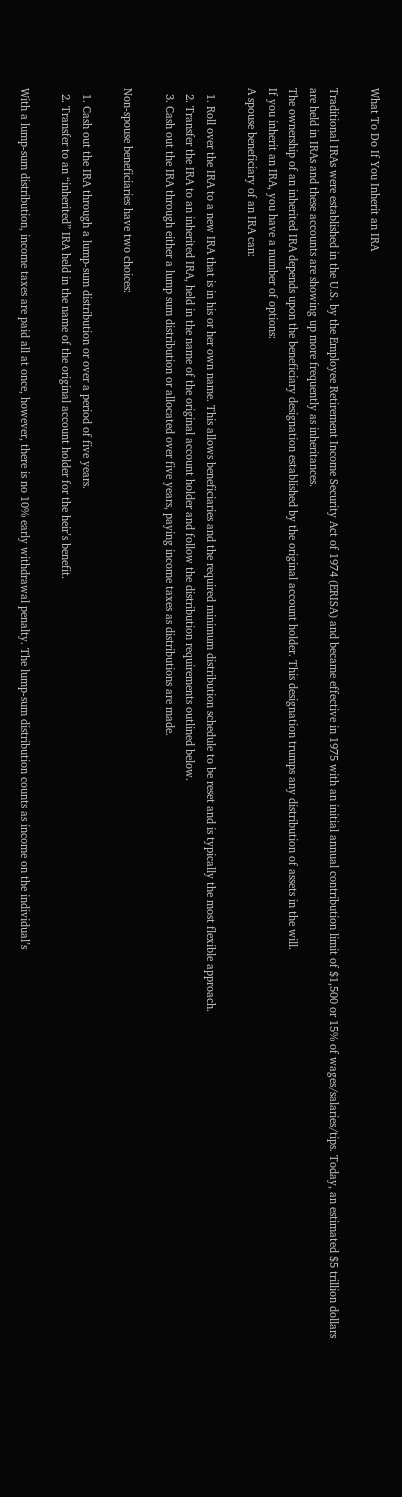What To Do If You Inherit an IRA

Traditional IRAs were established in the U.S. by the Employee Retirement Income Security Act of 1974 (ERISA) and became effective in 1975 with an initial annual contribution limit of $1,500 or 15% of wages/salaries/tips. Today, an estimated $5 trillion dollars are held in IRAs and these accounts are showing up more frequently as inheritances.
The ownership of an inherited IRA depends upon the beneficiary designation established by the original account holder. This designation trumps any distribution of assets in the will.
If you inherit an IRA, you have a number of options:
A spouse beneficiary of an IRA can:

  1. Roll over the IRA to a new IRA that is in his or her own name. This allows beneficiaries and the required minimum distribution schedule to be reset and is typically the most flexible approach.
  2. Transfer the IRA to an inherited IRA, held in the name of the original account holder and follow the distribution requirements outlined below.
  3. Cash out the IRA through either a lump sum distribution or allocated over five years, paying income taxes as distributions are made.

Non-spouse beneficiaries have two choices:

  1. Cash out the IRA through a lump-sum distribution or over a period of five years.
  2. Transfer to an “inherited” IRA held in the name of the original account holder for the heir’s benefit.

With a lump-sum distribution, income taxes are paid all at once, however, there is no 10% early withdrawal penalty. The lump-sum distribution counts as income on the individual’s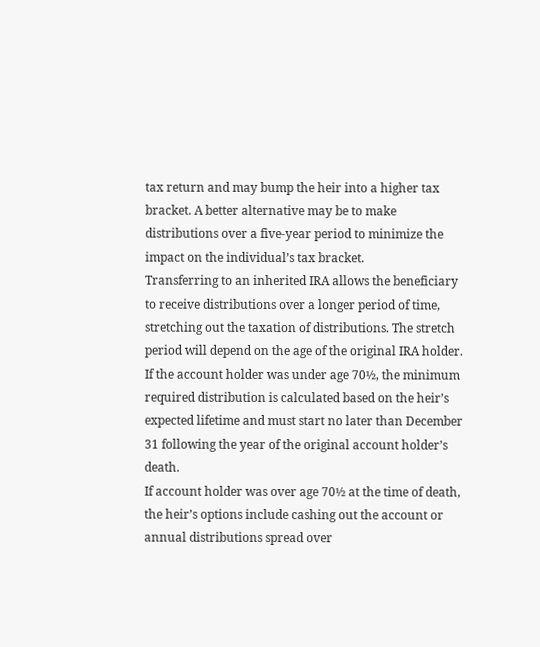tax return and may bump the heir into a higher tax bracket. A better alternative may be to make distributions over a five-year period to minimize the impact on the individual’s tax bracket.
Transferring to an inherited IRA allows the beneficiary to receive distributions over a longer period of time, stretching out the taxation of distributions. The stretch period will depend on the age of the original IRA holder. If the account holder was under age 70½, the minimum required distribution is calculated based on the heir’s expected lifetime and must start no later than December 31 following the year of the original account holder’s death.
If account holder was over age 70½ at the time of death, the heir’s options include cashing out the account or annual distributions spread over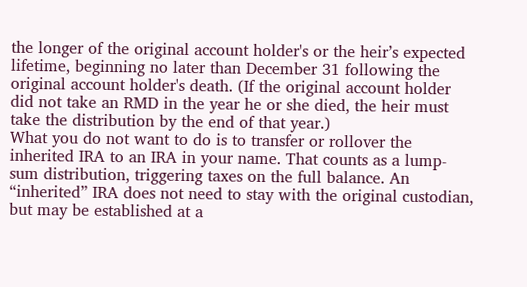the longer of the original account holder's or the heir’s expected lifetime, beginning no later than December 31 following the original account holder's death. (If the original account holder did not take an RMD in the year he or she died, the heir must take the distribution by the end of that year.)
What you do not want to do is to transfer or rollover the inherited IRA to an IRA in your name. That counts as a lump-sum distribution, triggering taxes on the full balance. An “inherited” IRA does not need to stay with the original custodian, but may be established at a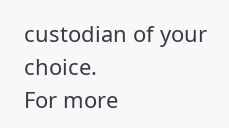custodian of your choice.
For more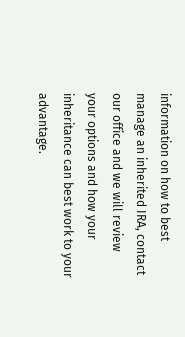information on how to best manage an inherited IRA, contact our office and we will review your options and how your inheritance can best work to your advantage.